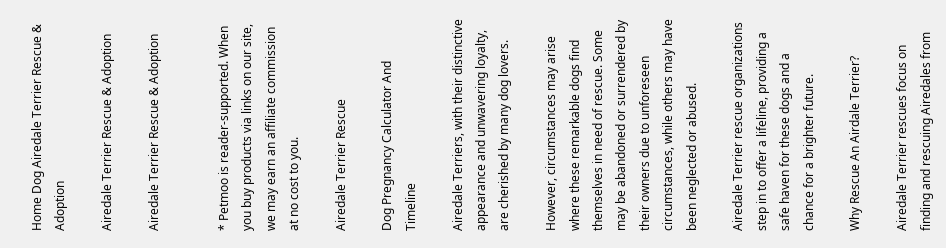Home Dog Airedale Terrier Rescue & Adoption

Airedale Terrier Rescue & Adoption

Airedale Terrier Rescue & Adoption


* Petmoo is reader-supported. When you buy products via links on our site, we may earn an affiliate commission at no cost to you.

Airedale Terrier Rescue

Dog Pregnancy Calculator And Timeline

Airedale Terriers, with their distinctive appearance and unwavering loyalty, are cherished by many dog lovers.

However, circumstances may arise where these remarkable dogs find themselves in need of rescue. Some may be abandoned or surrendered by their owners due to unforeseen circumstances, while others may have been neglected or abused.

Airedale Terrier rescue organizations step in to offer a lifeline, providing a safe haven for these dogs and a chance for a brighter future.

Why Rescue An Airdale Terrier?

Airedale Terrier rescues focus on finding and rescuing Airedales from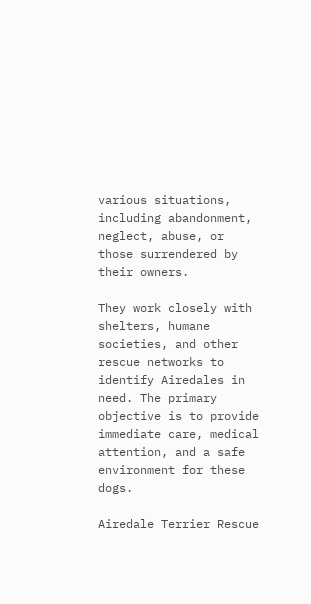various situations, including abandonment, neglect, abuse, or those surrendered by their owners.

They work closely with shelters, humane societies, and other rescue networks to identify Airedales in need. The primary objective is to provide immediate care, medical attention, and a safe environment for these dogs.

Airedale Terrier Rescue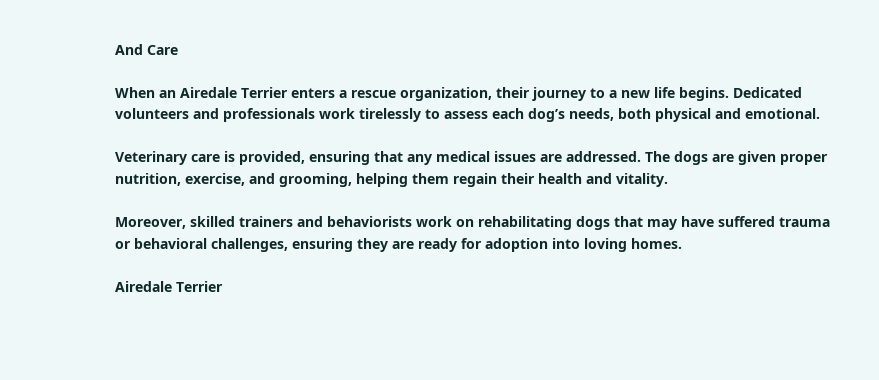And Care

When an Airedale Terrier enters a rescue organization, their journey to a new life begins. Dedicated volunteers and professionals work tirelessly to assess each dog’s needs, both physical and emotional.

Veterinary care is provided, ensuring that any medical issues are addressed. The dogs are given proper nutrition, exercise, and grooming, helping them regain their health and vitality.

Moreover, skilled trainers and behaviorists work on rehabilitating dogs that may have suffered trauma or behavioral challenges, ensuring they are ready for adoption into loving homes.

Airedale Terrier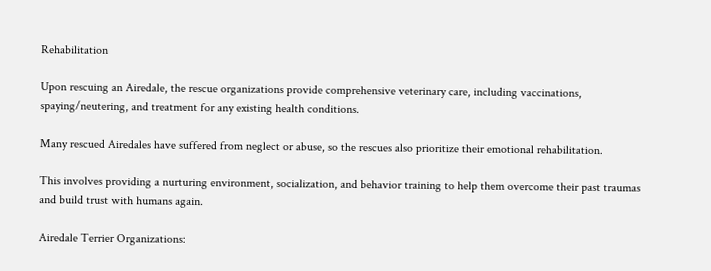Rehabilitation

Upon rescuing an Airedale, the rescue organizations provide comprehensive veterinary care, including vaccinations, spaying/neutering, and treatment for any existing health conditions.

Many rescued Airedales have suffered from neglect or abuse, so the rescues also prioritize their emotional rehabilitation.

This involves providing a nurturing environment, socialization, and behavior training to help them overcome their past traumas and build trust with humans again.

Airedale Terrier Organizations: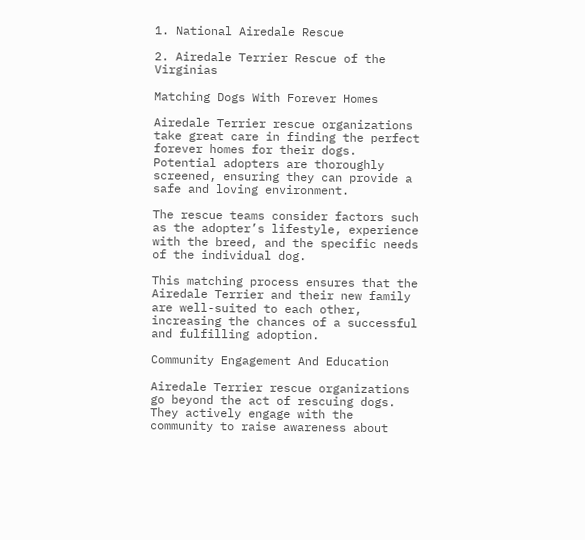1. National Airedale Rescue

2. Airedale Terrier Rescue of the Virginias

Matching Dogs With Forever Homes

Airedale Terrier rescue organizations take great care in finding the perfect forever homes for their dogs. Potential adopters are thoroughly screened, ensuring they can provide a safe and loving environment.

The rescue teams consider factors such as the adopter’s lifestyle, experience with the breed, and the specific needs of the individual dog.

This matching process ensures that the Airedale Terrier and their new family are well-suited to each other, increasing the chances of a successful and fulfilling adoption.

Community Engagement And Education

Airedale Terrier rescue organizations go beyond the act of rescuing dogs. They actively engage with the community to raise awareness about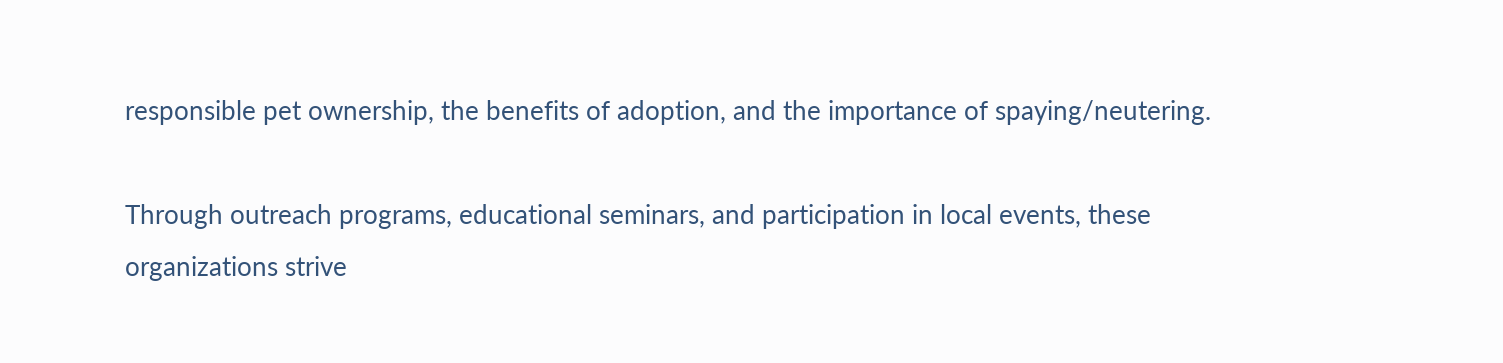responsible pet ownership, the benefits of adoption, and the importance of spaying/neutering.

Through outreach programs, educational seminars, and participation in local events, these organizations strive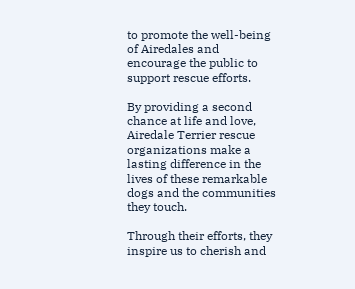to promote the well-being of Airedales and encourage the public to support rescue efforts.

By providing a second chance at life and love, Airedale Terrier rescue organizations make a lasting difference in the lives of these remarkable dogs and the communities they touch.

Through their efforts, they inspire us to cherish and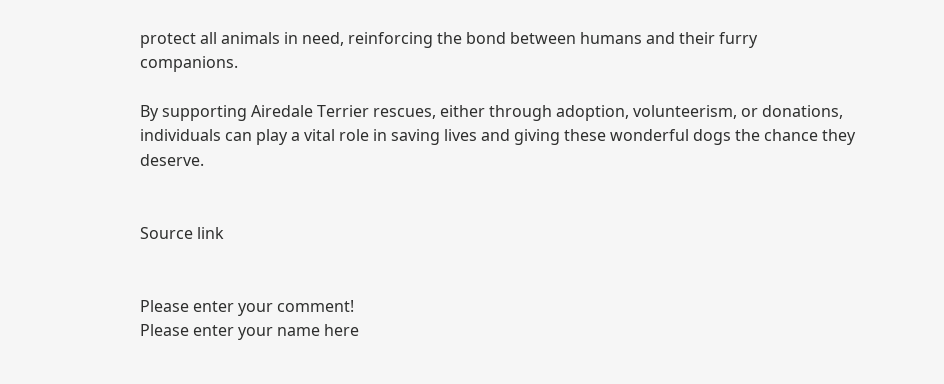protect all animals in need, reinforcing the bond between humans and their furry companions.

By supporting Airedale Terrier rescues, either through adoption, volunteerism, or donations, individuals can play a vital role in saving lives and giving these wonderful dogs the chance they deserve.


Source link


Please enter your comment!
Please enter your name here